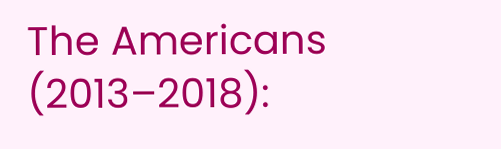The Americans (2013–2018):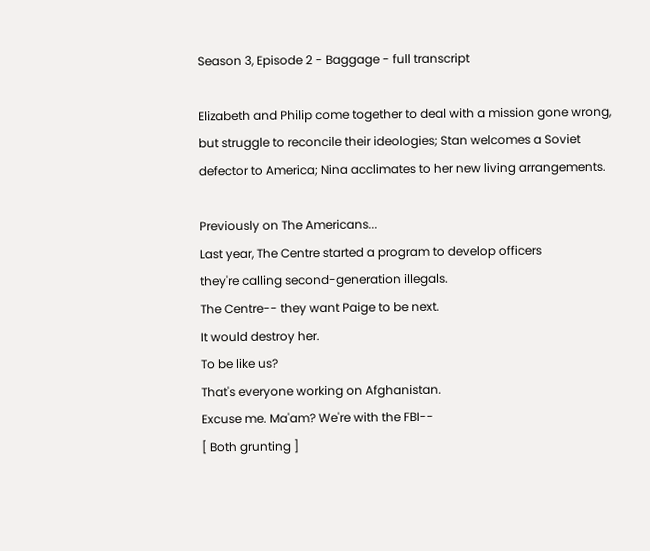Season 3, Episode 2 - Baggage - full transcript

Elizabeth and Philip come together to deal with a mission gone wrong, but struggle to reconcile their ideologies; Stan welcomes a Soviet defector to America; Nina acclimates to her new living arrangements.

Previously on The Americans...
Last year, The Centre started a program to develop officers
they're calling second-generation illegals.
The Centre-- they want Paige to be next.
It would destroy her.
To be like us?
That's everyone working on Afghanistan.
Excuse me. Ma'am? We're with the FBI--
[ Both grunting ]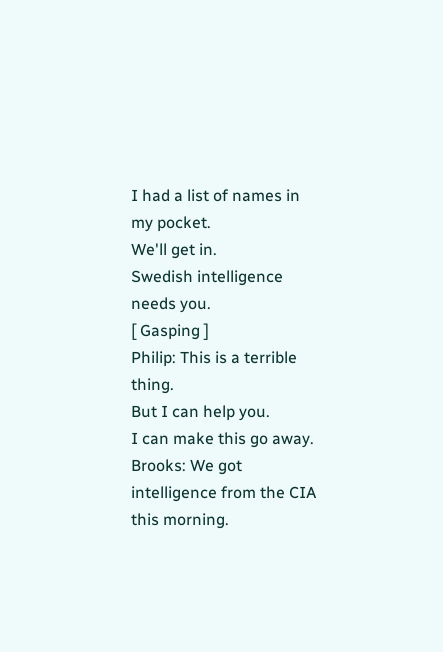I had a list of names in my pocket.
We'll get in.
Swedish intelligence needs you.
[ Gasping ]
Philip: This is a terrible thing.
But I can help you.
I can make this go away.
Brooks: We got intelligence from the CIA this morning.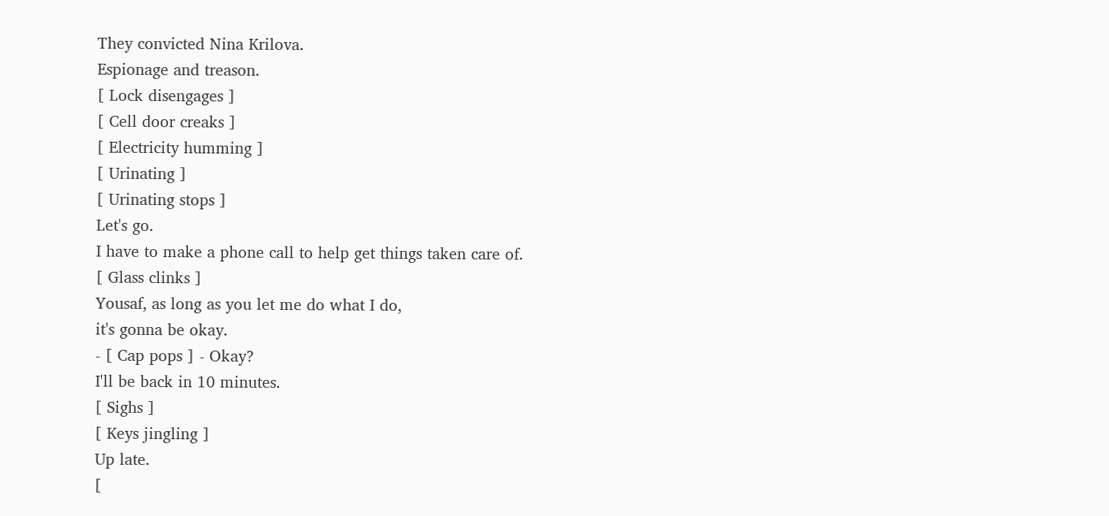They convicted Nina Krilova.
Espionage and treason.
[ Lock disengages ]
[ Cell door creaks ]
[ Electricity humming ]
[ Urinating ]
[ Urinating stops ]
Let's go.
I have to make a phone call to help get things taken care of.
[ Glass clinks ]
Yousaf, as long as you let me do what I do,
it's gonna be okay.
- [ Cap pops ] - Okay?
I'll be back in 10 minutes.
[ Sighs ]
[ Keys jingling ]
Up late.
[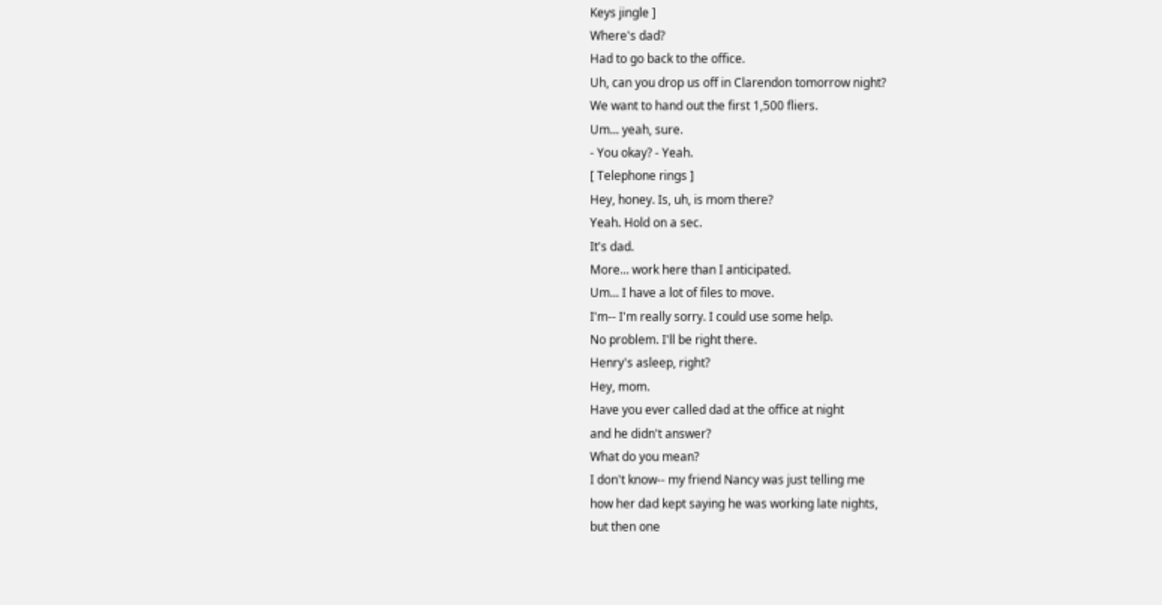Keys jingle ]
Where's dad?
Had to go back to the office.
Uh, can you drop us off in Clarendon tomorrow night?
We want to hand out the first 1,500 fliers.
Um... yeah, sure.
- You okay? - Yeah.
[ Telephone rings ]
Hey, honey. Is, uh, is mom there?
Yeah. Hold on a sec.
It's dad.
More... work here than I anticipated.
Um... I have a lot of files to move.
I'm-- I'm really sorry. I could use some help.
No problem. I'll be right there.
Henry's asleep, right?
Hey, mom.
Have you ever called dad at the office at night
and he didn't answer?
What do you mean?
I don't know-- my friend Nancy was just telling me
how her dad kept saying he was working late nights,
but then one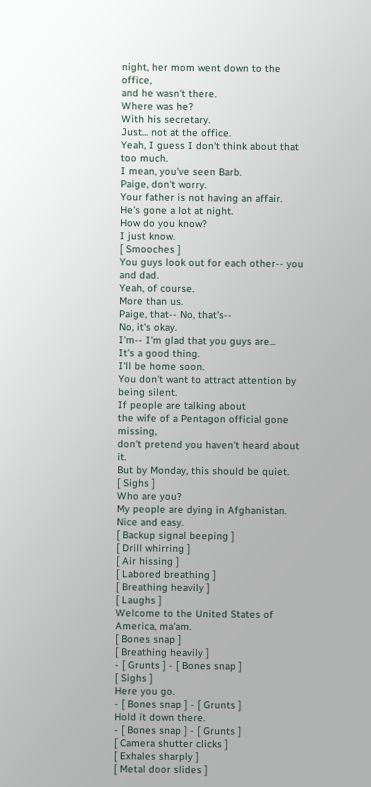night, her mom went down to the office,
and he wasn't there.
Where was he?
With his secretary.
Just... not at the office.
Yeah, I guess I don't think about that too much.
I mean, you've seen Barb.
Paige, don't worry.
Your father is not having an affair.
He's gone a lot at night.
How do you know?
I just know.
[ Smooches ]
You guys look out for each other-- you and dad.
Yeah, of course.
More than us.
Paige, that-- No, that's--
No, it's okay.
I'm-- I'm glad that you guys are...
It's a good thing.
I'll be home soon.
You don't want to attract attention by being silent.
If people are talking about
the wife of a Pentagon official gone missing,
don't pretend you haven't heard about it.
But by Monday, this should be quiet.
[ Sighs ]
Who are you?
My people are dying in Afghanistan.
Nice and easy.
[ Backup signal beeping ]
[ Drill whirring ]
[ Air hissing ]
[ Labored breathing ]
[ Breathing heavily ]
[ Laughs ]
Welcome to the United States of America, ma'am.
[ Bones snap ]
[ Breathing heavily ]
- [ Grunts ] - [ Bones snap ]
[ Sighs ]
Here you go.
- [ Bones snap ] - [ Grunts ]
Hold it down there.
- [ Bones snap ] - [ Grunts ]
[ Camera shutter clicks ]
[ Exhales sharply ]
[ Metal door slides ]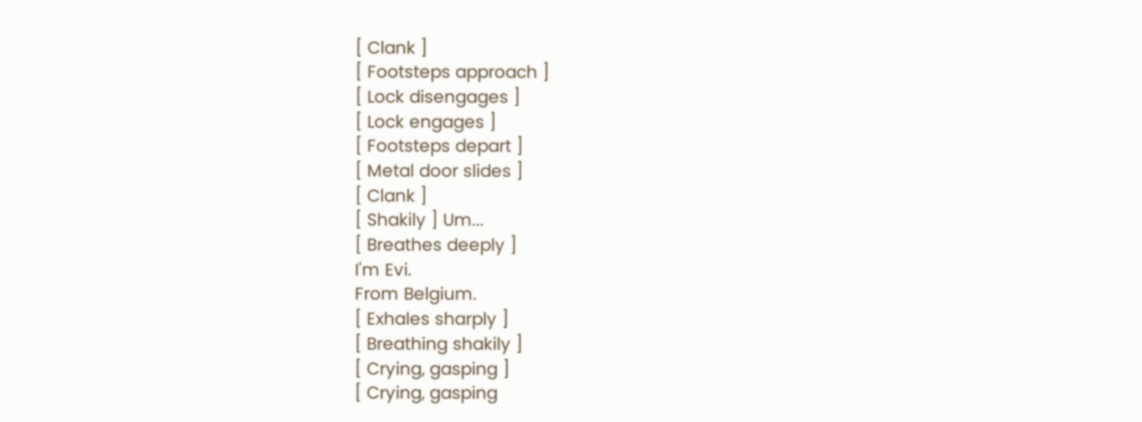[ Clank ]
[ Footsteps approach ]
[ Lock disengages ]
[ Lock engages ]
[ Footsteps depart ]
[ Metal door slides ]
[ Clank ]
[ Shakily ] Um...
[ Breathes deeply ]
I'm Evi.
From Belgium.
[ Exhales sharply ]
[ Breathing shakily ]
[ Crying, gasping ]
[ Crying, gasping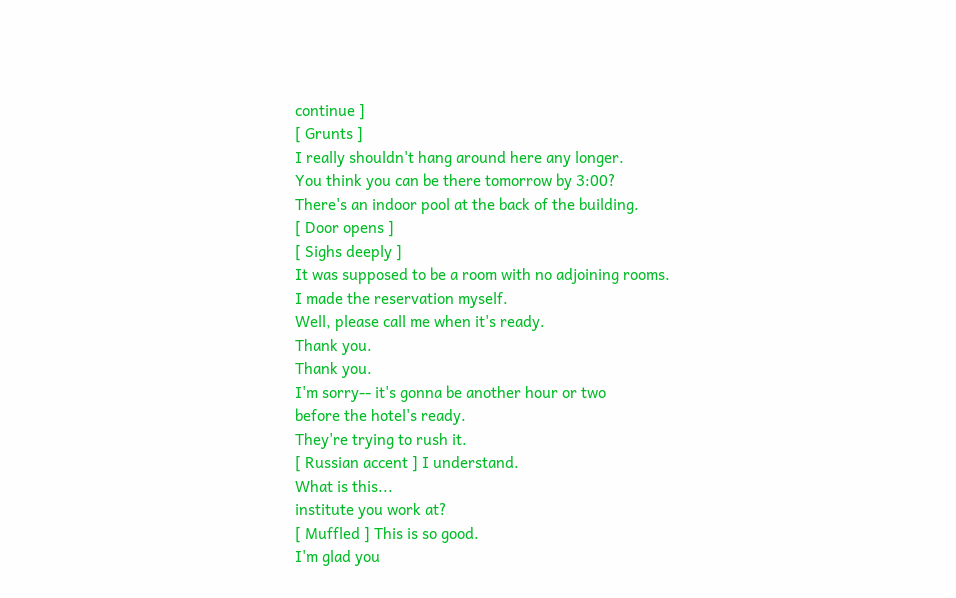continue ]
[ Grunts ]
I really shouldn't hang around here any longer.
You think you can be there tomorrow by 3:00?
There's an indoor pool at the back of the building.
[ Door opens ]
[ Sighs deeply ]
It was supposed to be a room with no adjoining rooms.
I made the reservation myself.
Well, please call me when it's ready.
Thank you.
Thank you.
I'm sorry-- it's gonna be another hour or two
before the hotel's ready.
They're trying to rush it.
[ Russian accent ] I understand.
What is this...
institute you work at?
[ Muffled ] This is so good.
I'm glad you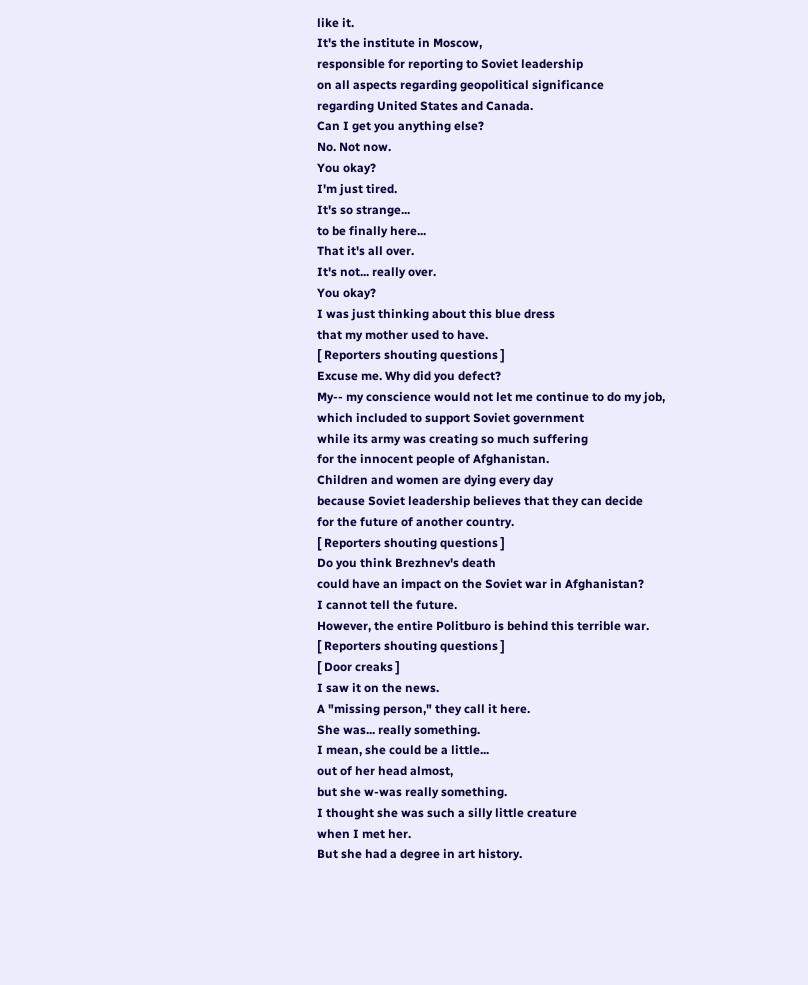like it.
It's the institute in Moscow,
responsible for reporting to Soviet leadership
on all aspects regarding geopolitical significance
regarding United States and Canada.
Can I get you anything else?
No. Not now.
You okay?
I'm just tired.
It's so strange...
to be finally here...
That it's all over.
It's not... really over.
You okay?
I was just thinking about this blue dress
that my mother used to have.
[ Reporters shouting questions ]
Excuse me. Why did you defect?
My-- my conscience would not let me continue to do my job,
which included to support Soviet government
while its army was creating so much suffering
for the innocent people of Afghanistan.
Children and women are dying every day
because Soviet leadership believes that they can decide
for the future of another country.
[ Reporters shouting questions ]
Do you think Brezhnev's death
could have an impact on the Soviet war in Afghanistan?
I cannot tell the future.
However, the entire Politburo is behind this terrible war.
[ Reporters shouting questions ]
[ Door creaks ]
I saw it on the news.
A "missing person," they call it here.
She was... really something.
I mean, she could be a little...
out of her head almost,
but she w-was really something.
I thought she was such a silly little creature
when I met her.
But she had a degree in art history.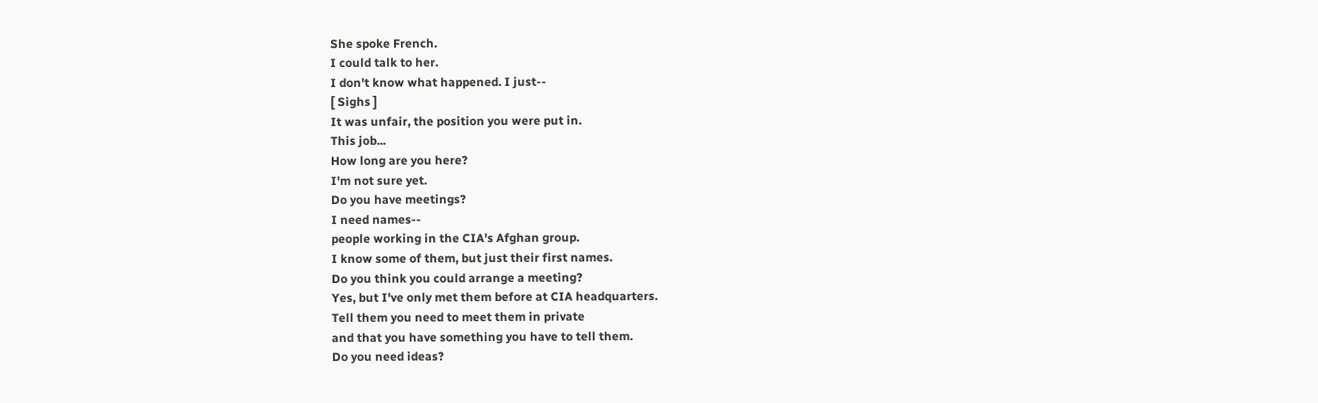She spoke French.
I could talk to her.
I don't know what happened. I just--
[ Sighs ]
It was unfair, the position you were put in.
This job...
How long are you here?
I'm not sure yet.
Do you have meetings?
I need names--
people working in the CIA's Afghan group.
I know some of them, but just their first names.
Do you think you could arrange a meeting?
Yes, but I've only met them before at CIA headquarters.
Tell them you need to meet them in private
and that you have something you have to tell them.
Do you need ideas?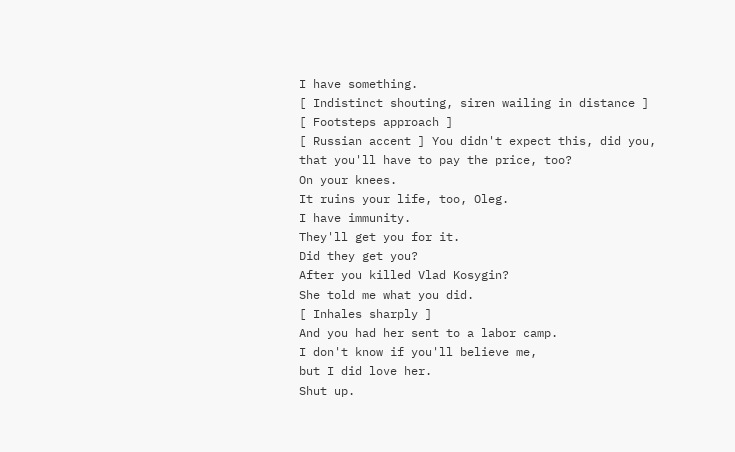I have something.
[ Indistinct shouting, siren wailing in distance ]
[ Footsteps approach ]
[ Russian accent ] You didn't expect this, did you,
that you'll have to pay the price, too?
On your knees.
It ruins your life, too, Oleg.
I have immunity.
They'll get you for it.
Did they get you?
After you killed Vlad Kosygin?
She told me what you did.
[ Inhales sharply ]
And you had her sent to a labor camp.
I don't know if you'll believe me,
but I did love her.
Shut up.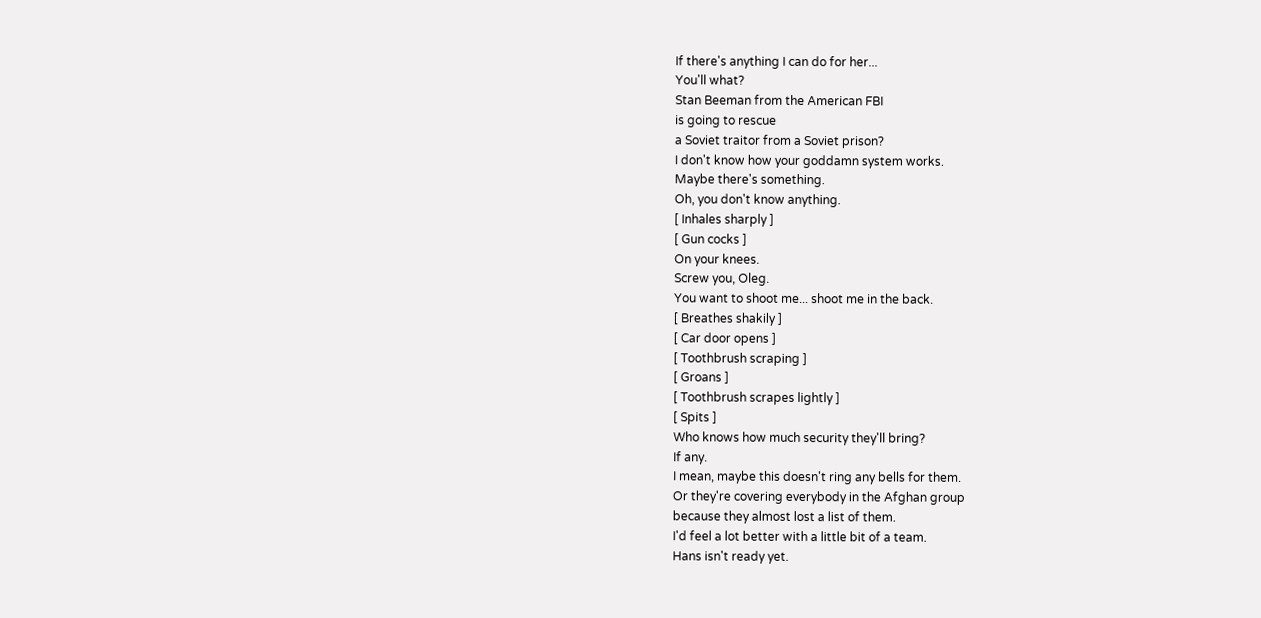If there's anything I can do for her...
You'll what?
Stan Beeman from the American FBI
is going to rescue
a Soviet traitor from a Soviet prison?
I don't know how your goddamn system works.
Maybe there's something.
Oh, you don't know anything.
[ Inhales sharply ]
[ Gun cocks ]
On your knees.
Screw you, Oleg.
You want to shoot me... shoot me in the back.
[ Breathes shakily ]
[ Car door opens ]
[ Toothbrush scraping ]
[ Groans ]
[ Toothbrush scrapes lightly ]
[ Spits ]
Who knows how much security they'll bring?
If any.
I mean, maybe this doesn't ring any bells for them.
Or they're covering everybody in the Afghan group
because they almost lost a list of them.
I'd feel a lot better with a little bit of a team.
Hans isn't ready yet.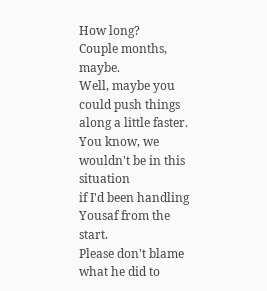How long?
Couple months, maybe.
Well, maybe you could push things along a little faster.
You know, we wouldn't be in this situation
if I'd been handling Yousaf from the start.
Please don't blame what he did to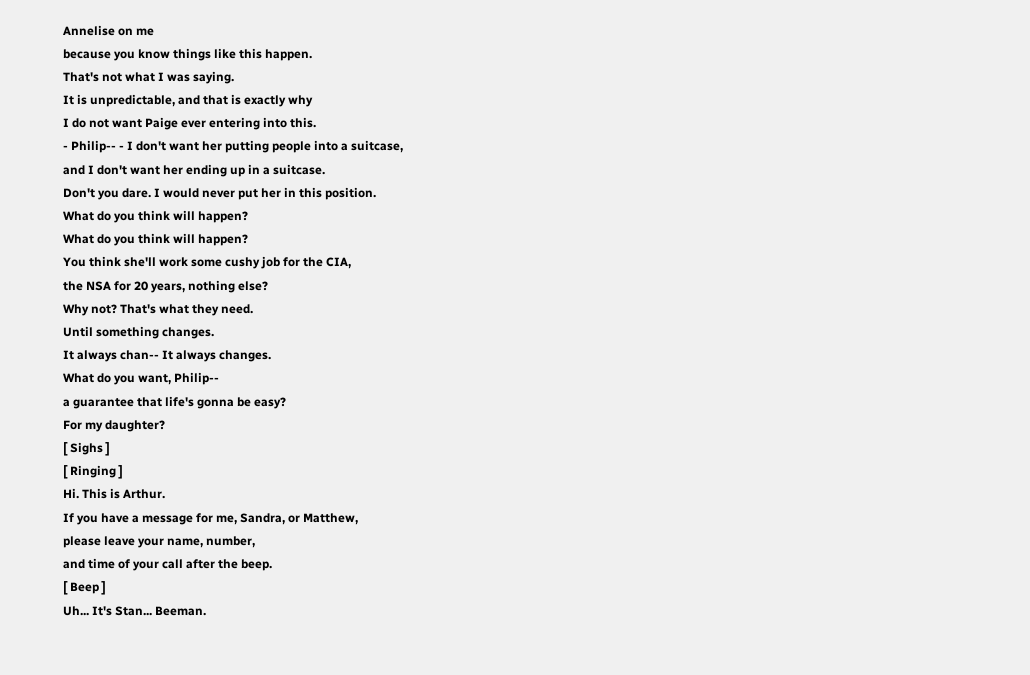Annelise on me
because you know things like this happen.
That's not what I was saying.
It is unpredictable, and that is exactly why
I do not want Paige ever entering into this.
- Philip-- - I don't want her putting people into a suitcase,
and I don't want her ending up in a suitcase.
Don't you dare. I would never put her in this position.
What do you think will happen?
What do you think will happen?
You think she'll work some cushy job for the CIA,
the NSA for 20 years, nothing else?
Why not? That's what they need.
Until something changes.
It always chan-- It always changes.
What do you want, Philip--
a guarantee that life's gonna be easy?
For my daughter?
[ Sighs ]
[ Ringing ]
Hi. This is Arthur.
If you have a message for me, Sandra, or Matthew,
please leave your name, number,
and time of your call after the beep.
[ Beep ]
Uh... It's Stan... Beeman.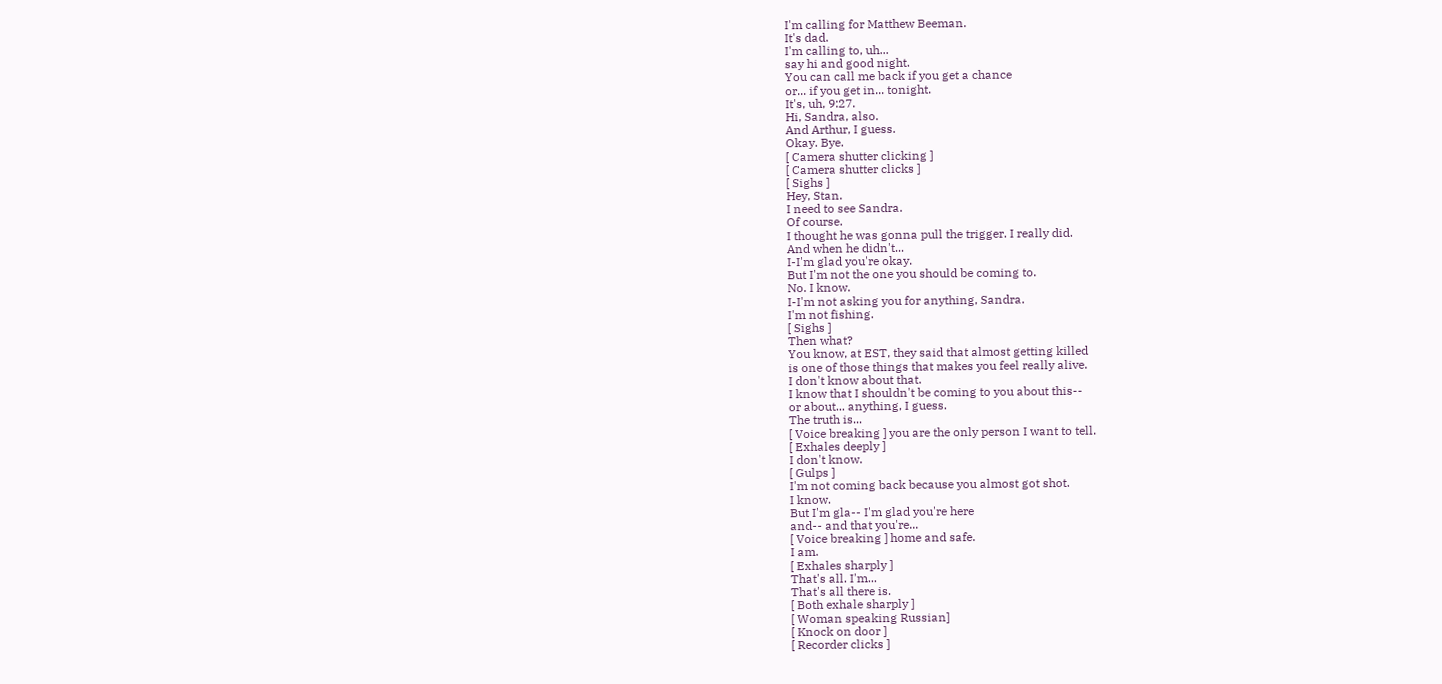I'm calling for Matthew Beeman.
It's dad.
I'm calling to, uh...
say hi and good night.
You can call me back if you get a chance
or... if you get in... tonight.
It's, uh, 9:27.
Hi, Sandra, also.
And Arthur, I guess.
Okay. Bye.
[ Camera shutter clicking ]
[ Camera shutter clicks ]
[ Sighs ]
Hey, Stan.
I need to see Sandra.
Of course.
I thought he was gonna pull the trigger. I really did.
And when he didn't...
I-I'm glad you're okay.
But I'm not the one you should be coming to.
No. I know.
I-I'm not asking you for anything, Sandra.
I'm not fishing.
[ Sighs ]
Then what?
You know, at EST, they said that almost getting killed
is one of those things that makes you feel really alive.
I don't know about that.
I know that I shouldn't be coming to you about this--
or about... anything, I guess.
The truth is...
[ Voice breaking ] you are the only person I want to tell.
[ Exhales deeply ]
I don't know.
[ Gulps ]
I'm not coming back because you almost got shot.
I know.
But I'm gla-- I'm glad you're here
and-- and that you're...
[ Voice breaking ] home and safe.
I am.
[ Exhales sharply ]
That's all. I'm...
That's all there is.
[ Both exhale sharply ]
[ Woman speaking Russian]
[ Knock on door ]
[ Recorder clicks ]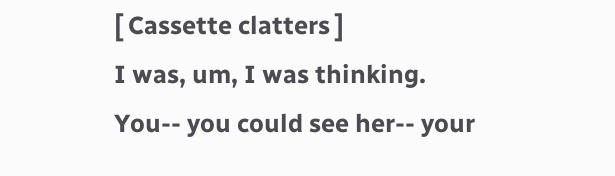[ Cassette clatters ]
I was, um, I was thinking.
You-- you could see her-- your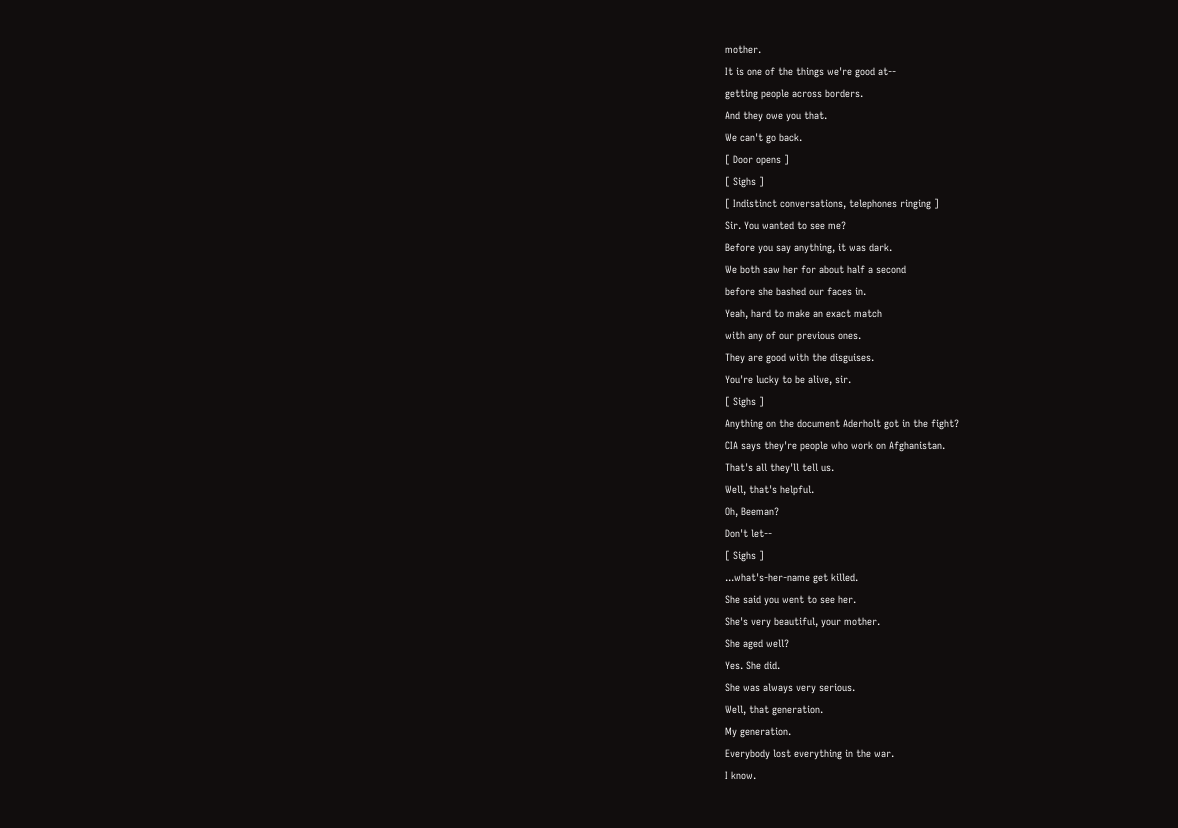mother.
It is one of the things we're good at--
getting people across borders.
And they owe you that.
We can't go back.
[ Door opens ]
[ Sighs ]
[ Indistinct conversations, telephones ringing ]
Sir. You wanted to see me?
Before you say anything, it was dark.
We both saw her for about half a second
before she bashed our faces in.
Yeah, hard to make an exact match
with any of our previous ones.
They are good with the disguises.
You're lucky to be alive, sir.
[ Sighs ]
Anything on the document Aderholt got in the fight?
CIA says they're people who work on Afghanistan.
That's all they'll tell us.
Well, that's helpful.
Oh, Beeman?
Don't let--
[ Sighs ]
...what's-her-name get killed.
She said you went to see her.
She's very beautiful, your mother.
She aged well?
Yes. She did.
She was always very serious.
Well, that generation.
My generation.
Everybody lost everything in the war.
I know.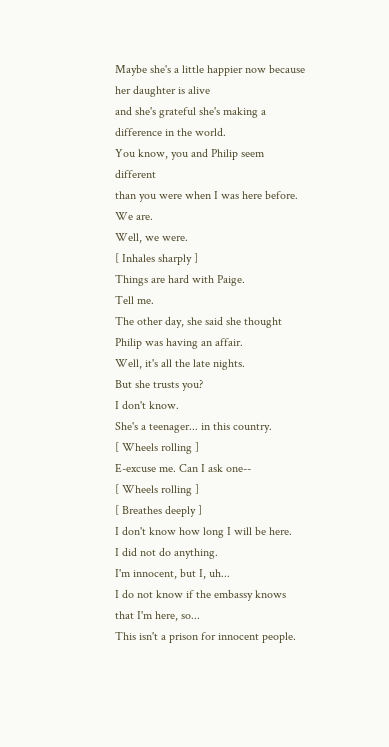Maybe she's a little happier now because her daughter is alive
and she's grateful she's making a difference in the world.
You know, you and Philip seem different
than you were when I was here before.
We are.
Well, we were.
[ Inhales sharply ]
Things are hard with Paige.
Tell me.
The other day, she said she thought
Philip was having an affair.
Well, it's all the late nights.
But she trusts you?
I don't know.
She's a teenager... in this country.
[ Wheels rolling ]
E-excuse me. Can I ask one--
[ Wheels rolling ]
[ Breathes deeply ]
I don't know how long I will be here.
I did not do anything.
I'm innocent, but I, uh...
I do not know if the embassy knows that I'm here, so...
This isn't a prison for innocent people.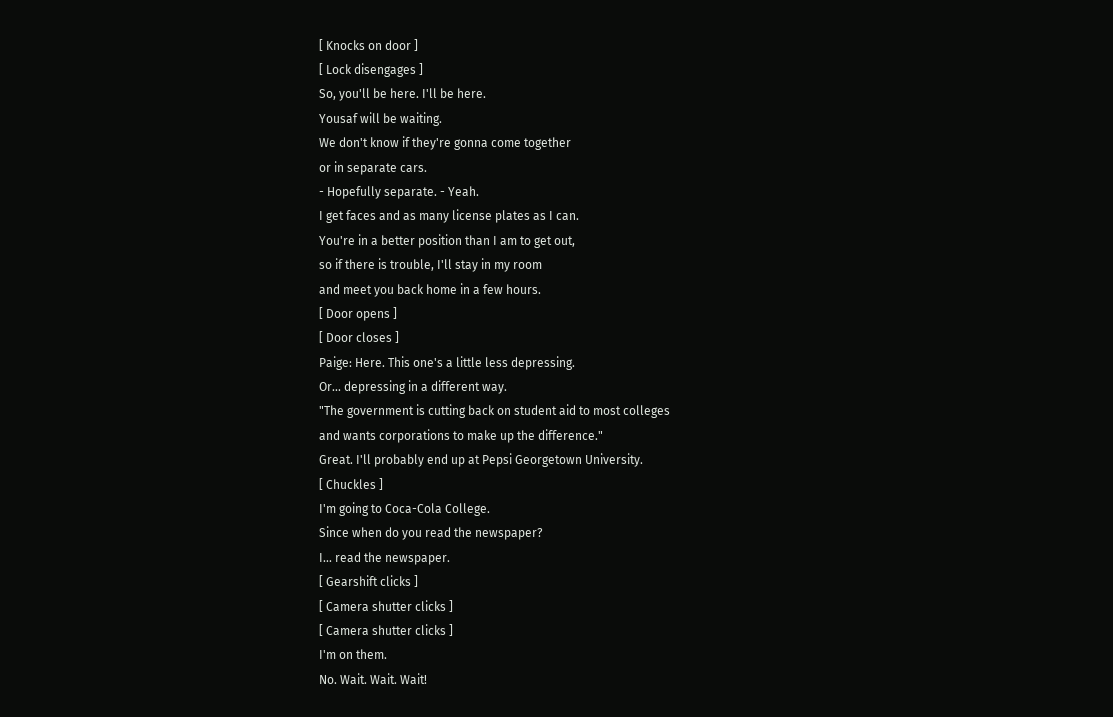[ Knocks on door ]
[ Lock disengages ]
So, you'll be here. I'll be here.
Yousaf will be waiting.
We don't know if they're gonna come together
or in separate cars.
- Hopefully separate. - Yeah.
I get faces and as many license plates as I can.
You're in a better position than I am to get out,
so if there is trouble, I'll stay in my room
and meet you back home in a few hours.
[ Door opens ]
[ Door closes ]
Paige: Here. This one's a little less depressing.
Or... depressing in a different way.
"The government is cutting back on student aid to most colleges
and wants corporations to make up the difference."
Great. I'll probably end up at Pepsi Georgetown University.
[ Chuckles ]
I'm going to Coca-Cola College.
Since when do you read the newspaper?
I... read the newspaper.
[ Gearshift clicks ]
[ Camera shutter clicks ]
[ Camera shutter clicks ]
I'm on them.
No. Wait. Wait. Wait!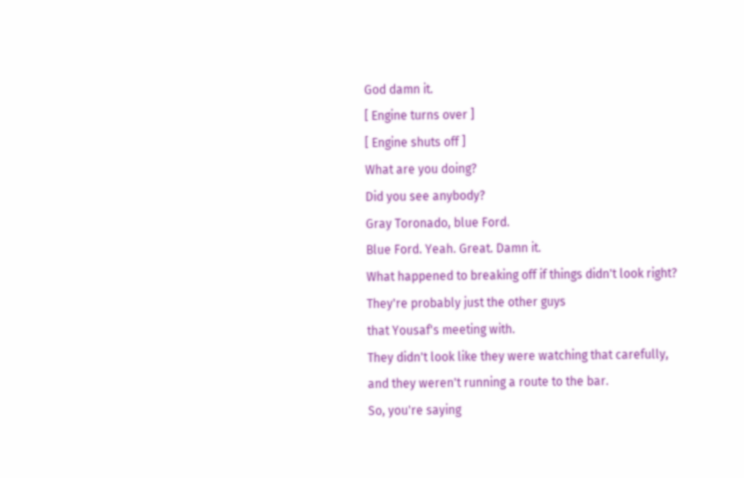God damn it.
[ Engine turns over ]
[ Engine shuts off ]
What are you doing?
Did you see anybody?
Gray Toronado, blue Ford.
Blue Ford. Yeah. Great. Damn it.
What happened to breaking off if things didn't look right?
They're probably just the other guys
that Yousaf's meeting with.
They didn't look like they were watching that carefully,
and they weren't running a route to the bar.
So, you're saying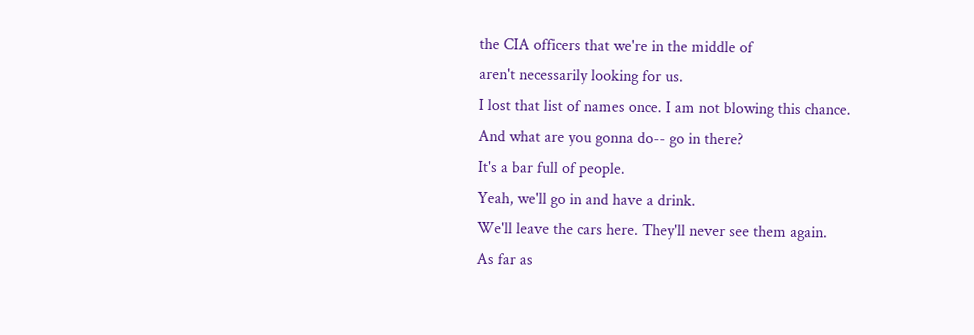the CIA officers that we're in the middle of
aren't necessarily looking for us.
I lost that list of names once. I am not blowing this chance.
And what are you gonna do-- go in there?
It's a bar full of people.
Yeah, we'll go in and have a drink.
We'll leave the cars here. They'll never see them again.
As far as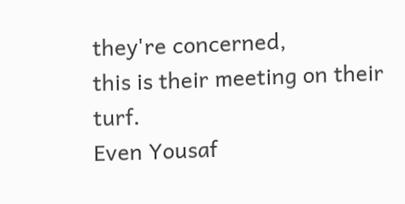they're concerned,
this is their meeting on their turf.
Even Yousaf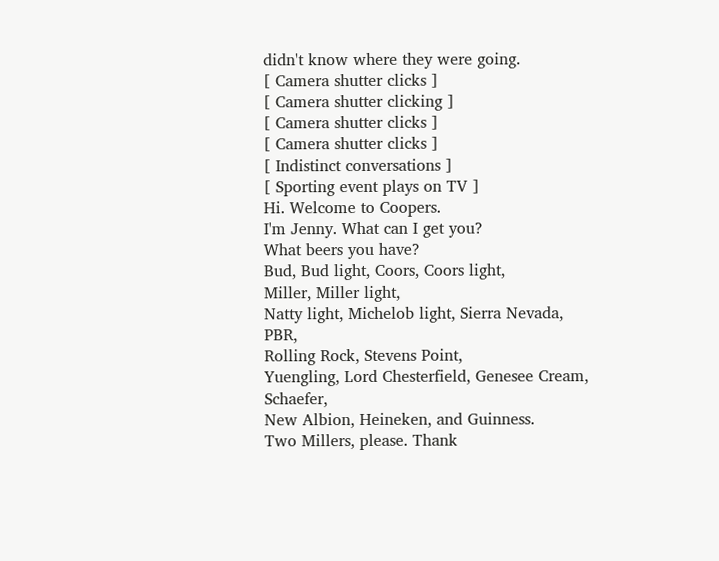didn't know where they were going.
[ Camera shutter clicks ]
[ Camera shutter clicking ]
[ Camera shutter clicks ]
[ Camera shutter clicks ]
[ Indistinct conversations ]
[ Sporting event plays on TV ]
Hi. Welcome to Coopers.
I'm Jenny. What can I get you?
What beers you have?
Bud, Bud light, Coors, Coors light,
Miller, Miller light,
Natty light, Michelob light, Sierra Nevada, PBR,
Rolling Rock, Stevens Point,
Yuengling, Lord Chesterfield, Genesee Cream, Schaefer,
New Albion, Heineken, and Guinness.
Two Millers, please. Thank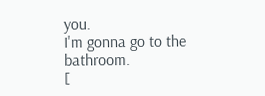you.
I'm gonna go to the bathroom.
[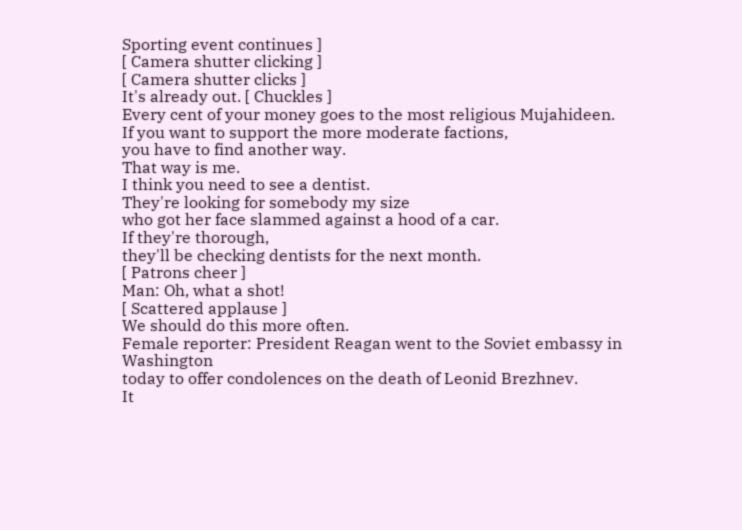Sporting event continues ]
[ Camera shutter clicking ]
[ Camera shutter clicks ]
It's already out. [ Chuckles ]
Every cent of your money goes to the most religious Mujahideen.
If you want to support the more moderate factions,
you have to find another way.
That way is me.
I think you need to see a dentist.
They're looking for somebody my size
who got her face slammed against a hood of a car.
If they're thorough,
they'll be checking dentists for the next month.
[ Patrons cheer ]
Man: Oh, what a shot!
[ Scattered applause ]
We should do this more often.
Female reporter: President Reagan went to the Soviet embassy in Washington
today to offer condolences on the death of Leonid Brezhnev.
It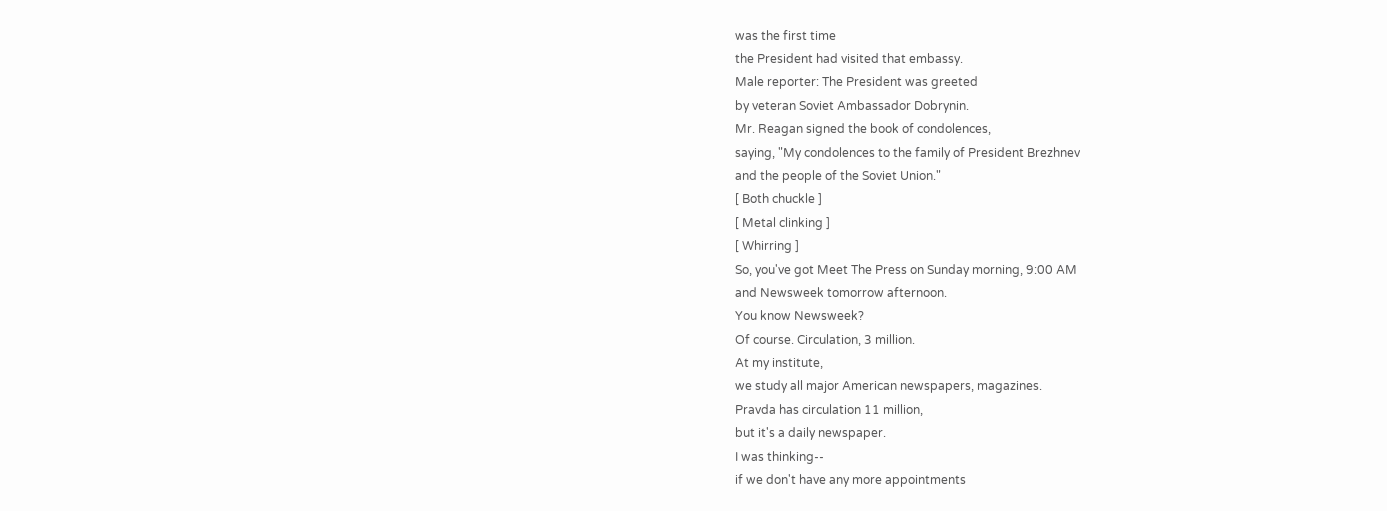was the first time
the President had visited that embassy.
Male reporter: The President was greeted
by veteran Soviet Ambassador Dobrynin.
Mr. Reagan signed the book of condolences,
saying, "My condolences to the family of President Brezhnev
and the people of the Soviet Union."
[ Both chuckle ]
[ Metal clinking ]
[ Whirring ]
So, you've got Meet The Press on Sunday morning, 9:00 AM
and Newsweek tomorrow afternoon.
You know Newsweek?
Of course. Circulation, 3 million.
At my institute,
we study all major American newspapers, magazines.
Pravda has circulation 11 million,
but it's a daily newspaper.
I was thinking--
if we don't have any more appointments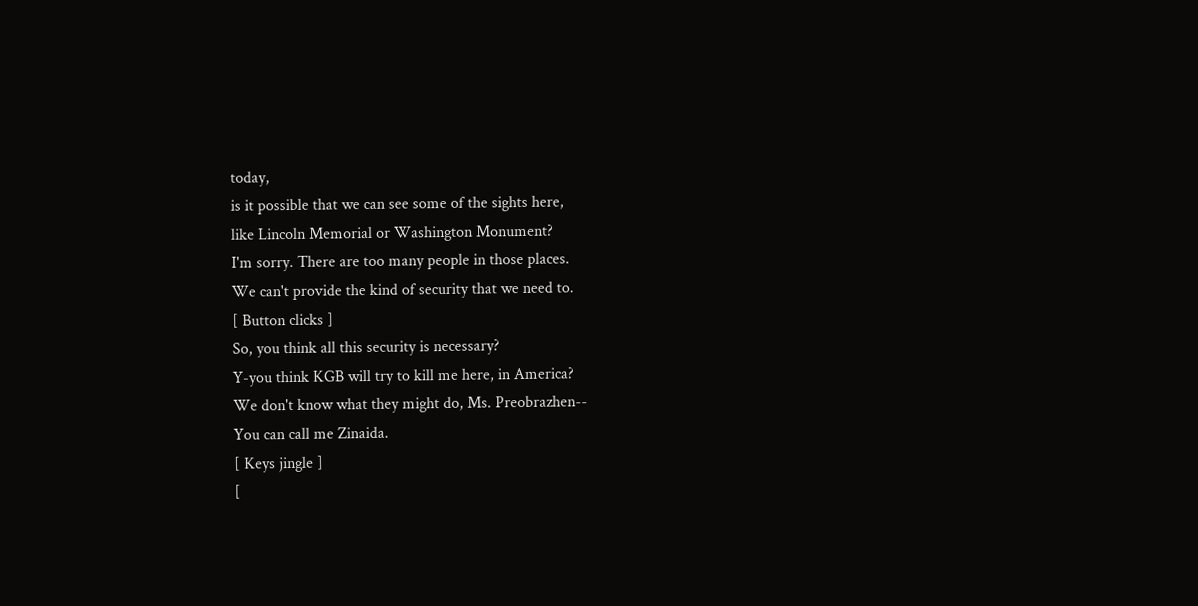today,
is it possible that we can see some of the sights here,
like Lincoln Memorial or Washington Monument?
I'm sorry. There are too many people in those places.
We can't provide the kind of security that we need to.
[ Button clicks ]
So, you think all this security is necessary?
Y-you think KGB will try to kill me here, in America?
We don't know what they might do, Ms. Preobrazhen--
You can call me Zinaida.
[ Keys jingle ]
[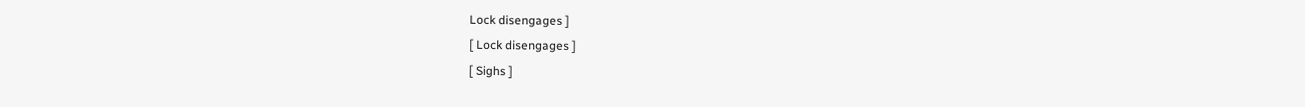Lock disengages ]
[ Lock disengages ]
[ Sighs ]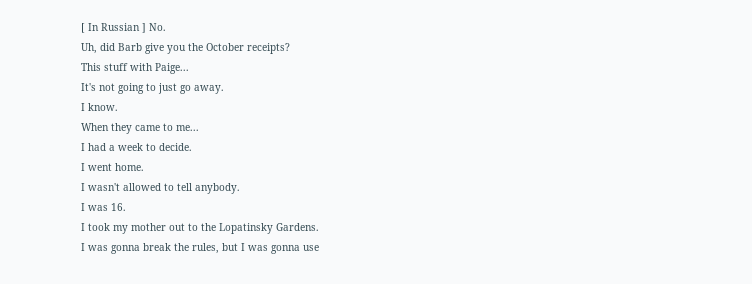[ In Russian ] No.
Uh, did Barb give you the October receipts?
This stuff with Paige...
It's not going to just go away.
I know.
When they came to me...
I had a week to decide.
I went home.
I wasn't allowed to tell anybody.
I was 16.
I took my mother out to the Lopatinsky Gardens.
I was gonna break the rules, but I was gonna use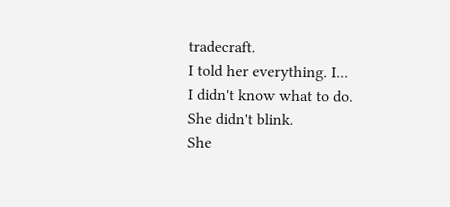tradecraft.
I told her everything. I...
I didn't know what to do.
She didn't blink.
She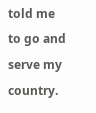told me to go and serve my country.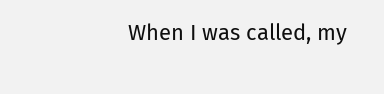When I was called, my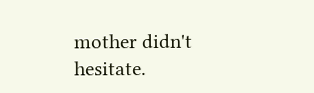mother didn't hesitate.